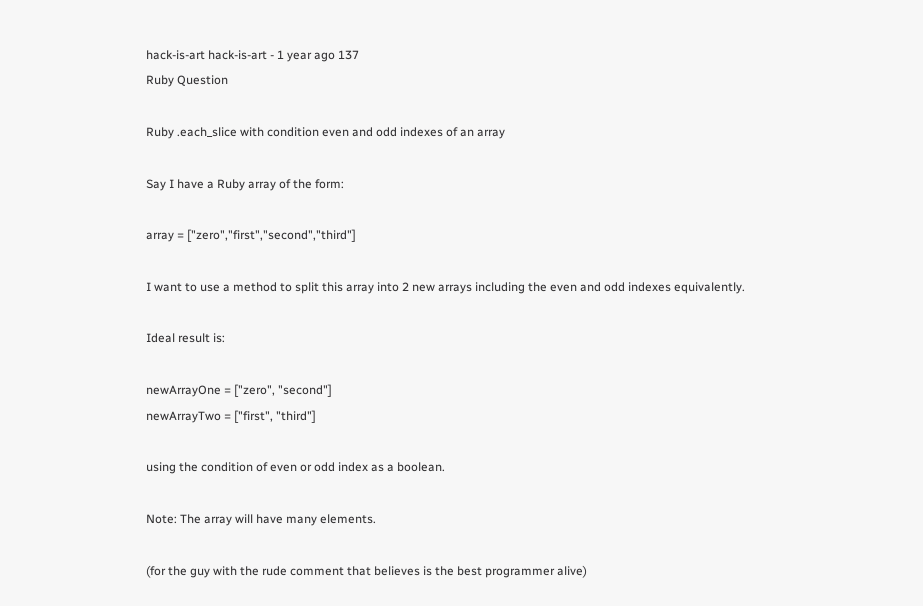hack-is-art hack-is-art - 1 year ago 137
Ruby Question

Ruby .each_slice with condition even and odd indexes of an array

Say I have a Ruby array of the form:

array = ["zero","first","second","third"]

I want to use a method to split this array into 2 new arrays including the even and odd indexes equivalently.

Ideal result is:

newArrayOne = ["zero", "second"]
newArrayTwo = ["first", "third"]

using the condition of even or odd index as a boolean.

Note: The array will have many elements.

(for the guy with the rude comment that believes is the best programmer alive)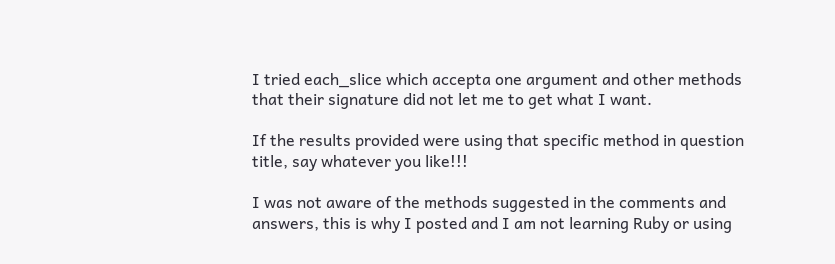I tried each_slice which accepta one argument and other methods that their signature did not let me to get what I want.

If the results provided were using that specific method in question title, say whatever you like!!!

I was not aware of the methods suggested in the comments and answers, this is why I posted and I am not learning Ruby or using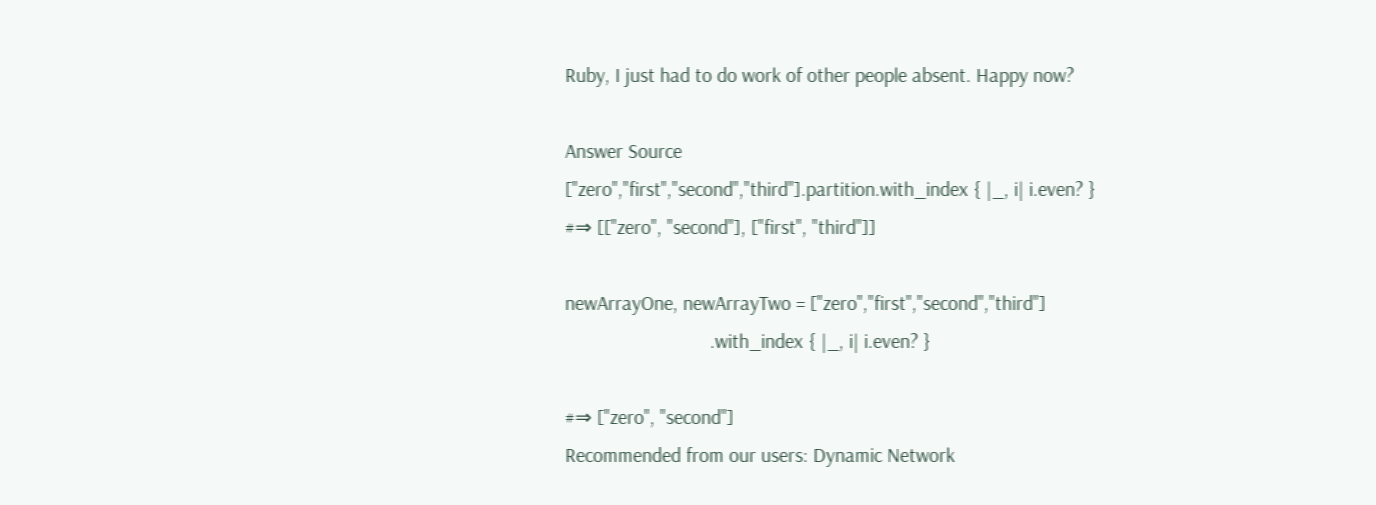Ruby, I just had to do work of other people absent. Happy now?

Answer Source
["zero","first","second","third"].partition.with_index { |_, i| i.even? }
#⇒ [["zero", "second"], ["first", "third"]]

newArrayOne, newArrayTwo = ["zero","first","second","third"]
                             .with_index { |_, i| i.even? }

#⇒ ["zero", "second"]
Recommended from our users: Dynamic Network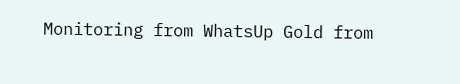Monitoring from WhatsUp Gold from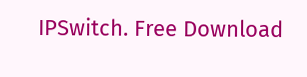IPSwitch. Free Download